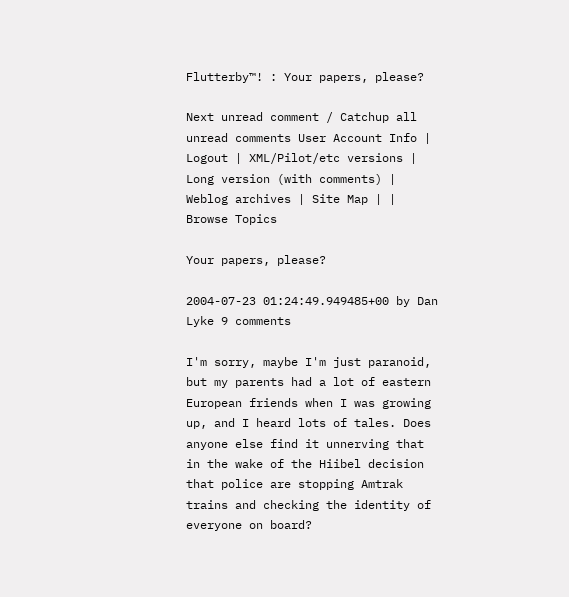Flutterby™! : Your papers, please?

Next unread comment / Catchup all unread comments User Account Info | Logout | XML/Pilot/etc versions | Long version (with comments) | Weblog archives | Site Map | | Browse Topics

Your papers, please?

2004-07-23 01:24:49.949485+00 by Dan Lyke 9 comments

I'm sorry, maybe I'm just paranoid, but my parents had a lot of eastern European friends when I was growing up, and I heard lots of tales. Does anyone else find it unnerving that in the wake of the Hiibel decision that police are stopping Amtrak trains and checking the identity of everyone on board?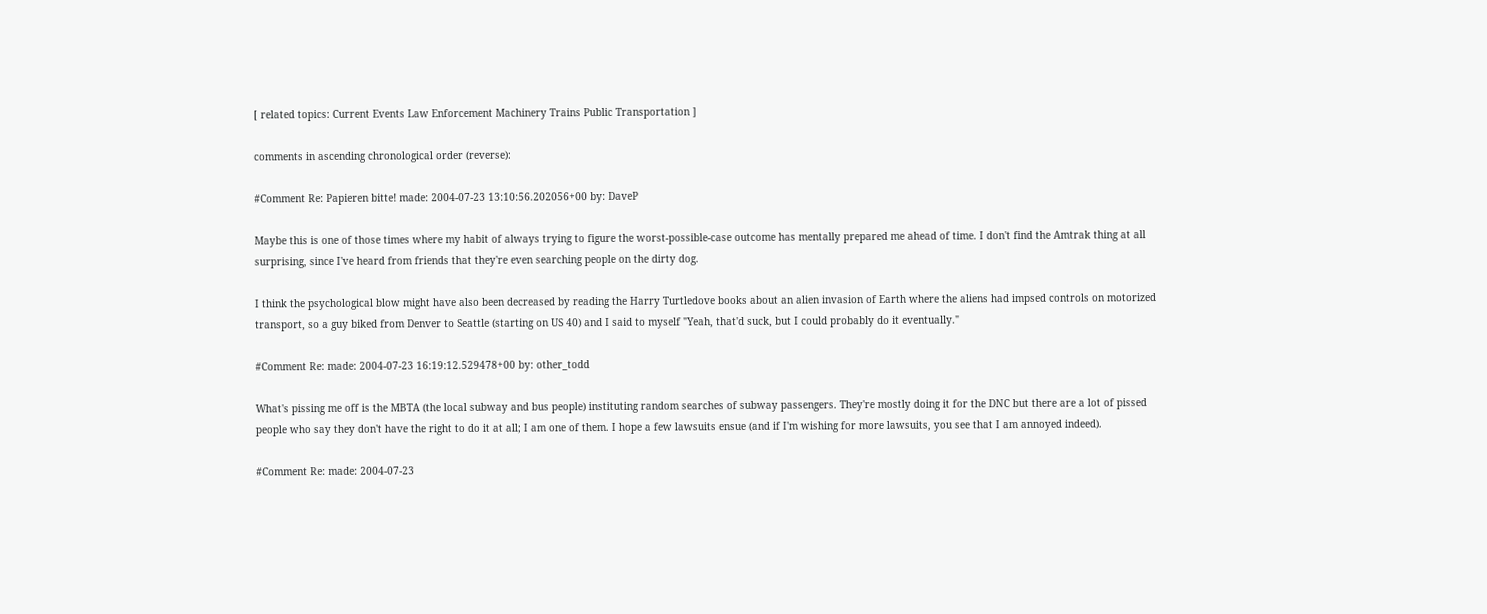[ related topics: Current Events Law Enforcement Machinery Trains Public Transportation ]

comments in ascending chronological order (reverse):

#Comment Re: Papieren bitte! made: 2004-07-23 13:10:56.202056+00 by: DaveP

Maybe this is one of those times where my habit of always trying to figure the worst-possible-case outcome has mentally prepared me ahead of time. I don't find the Amtrak thing at all surprising, since I've heard from friends that they're even searching people on the dirty dog.

I think the psychological blow might have also been decreased by reading the Harry Turtledove books about an alien invasion of Earth where the aliens had impsed controls on motorized transport, so a guy biked from Denver to Seattle (starting on US 40) and I said to myself "Yeah, that'd suck, but I could probably do it eventually."

#Comment Re: made: 2004-07-23 16:19:12.529478+00 by: other_todd

What's pissing me off is the MBTA (the local subway and bus people) instituting random searches of subway passengers. They're mostly doing it for the DNC but there are a lot of pissed people who say they don't have the right to do it at all; I am one of them. I hope a few lawsuits ensue (and if I'm wishing for more lawsuits, you see that I am annoyed indeed).

#Comment Re: made: 2004-07-23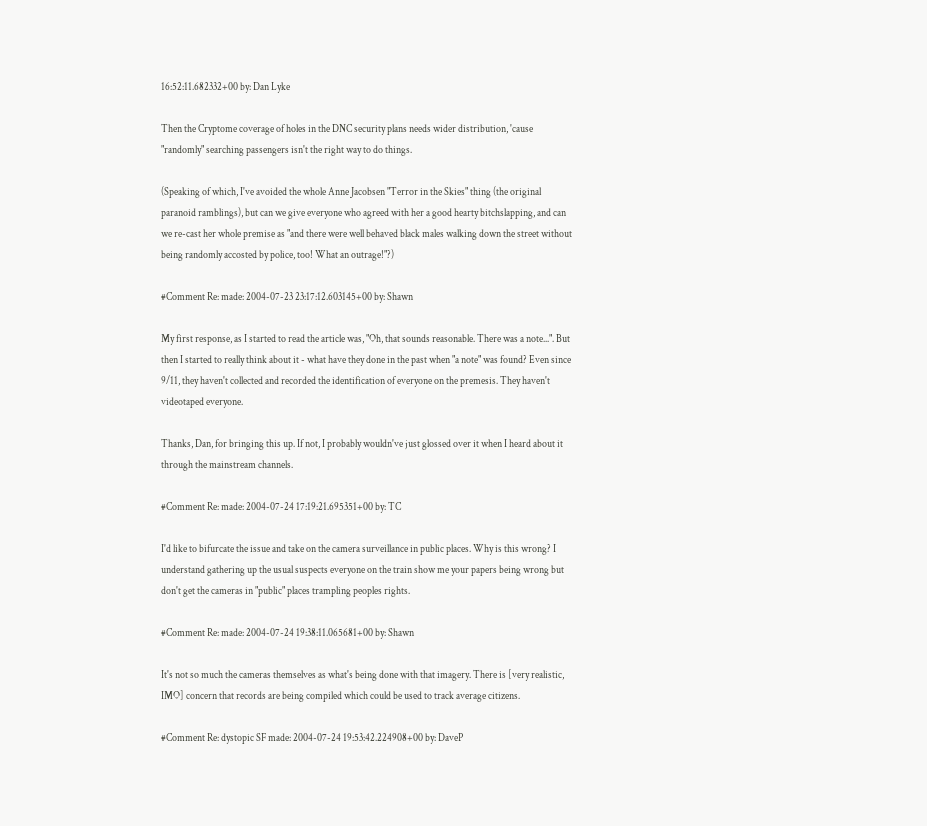16:52:11.682332+00 by: Dan Lyke

Then the Cryptome coverage of holes in the DNC security plans needs wider distribution, 'cause "randomly" searching passengers isn't the right way to do things.

(Speaking of which, I've avoided the whole Anne Jacobsen "Terror in the Skies" thing (the original paranoid ramblings), but can we give everyone who agreed with her a good hearty bitchslapping, and can we re-cast her whole premise as "and there were well behaved black males walking down the street without being randomly accosted by police, too! What an outrage!"?)

#Comment Re: made: 2004-07-23 23:17:12.603145+00 by: Shawn

My first response, as I started to read the article was, "Oh, that sounds reasonable. There was a note...". But then I started to really think about it - what have they done in the past when "a note" was found? Even since 9/11, they haven't collected and recorded the identification of everyone on the premesis. They haven't videotaped everyone.

Thanks, Dan, for bringing this up. If not, I probably wouldn've just glossed over it when I heard about it through the mainstream channels.

#Comment Re: made: 2004-07-24 17:19:21.695351+00 by: TC

I'd like to bifurcate the issue and take on the camera surveillance in public places. Why is this wrong? I understand gathering up the usual suspects everyone on the train show me your papers being wrong but don't get the cameras in "public" places trampling peoples rights.

#Comment Re: made: 2004-07-24 19:38:11.065681+00 by: Shawn

It's not so much the cameras themselves as what's being done with that imagery. There is [very realistic, IMO] concern that records are being compiled which could be used to track average citizens.

#Comment Re: dystopic SF made: 2004-07-24 19:53:42.224908+00 by: DaveP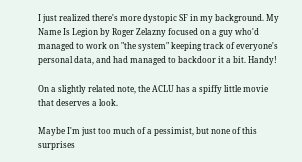I just realized there's more dystopic SF in my background. My Name Is Legion by Roger Zelazny focused on a guy who'd managed to work on "the system" keeping track of everyone's personal data, and had managed to backdoor it a bit. Handy!

On a slightly related note, the ACLU has a spiffy little movie that deserves a look.

Maybe I'm just too much of a pessimist, but none of this surprises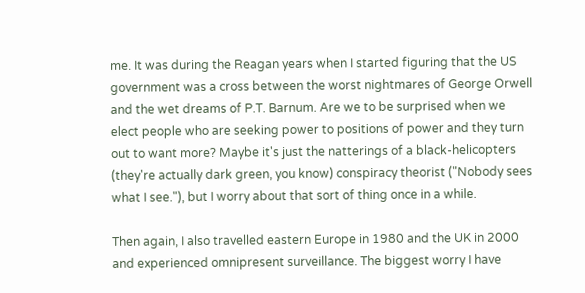me. It was during the Reagan years when I started figuring that the US government was a cross between the worst nightmares of George Orwell and the wet dreams of P.T. Barnum. Are we to be surprised when we elect people who are seeking power to positions of power and they turn out to want more? Maybe it's just the natterings of a black-helicopters (they're actually dark green, you know) conspiracy theorist ("Nobody sees what I see."), but I worry about that sort of thing once in a while.

Then again, I also travelled eastern Europe in 1980 and the UK in 2000 and experienced omnipresent surveillance. The biggest worry I have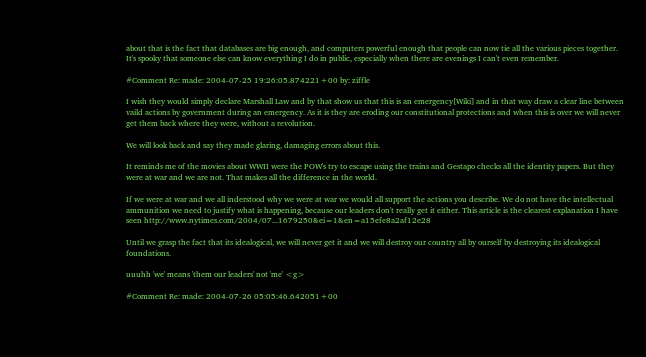about that is the fact that databases are big enough, and computers powerful enough that people can now tie all the various pieces together. It's spooky that someone else can know everything I do in public, especially when there are evenings I can't even remember.

#Comment Re: made: 2004-07-25 19:26:05.874221+00 by: ziffle

I wish they would simply declare Marshall Law and by that show us that this is an emergency[Wiki] and in that way draw a clear line between vaild actions by government during an emergency. As it is they are eroding our constitutional protections and when this is over we will never get them back where they were, without a revolution.

We will look back and say they made glaring, damaging errors about this.

It reminds me of the movies about WWII were the POW's try to escape using the trains and Gestapo checks all the identity papers. But they were at war and we are not. That makes all the difference in the world.

If we were at war and we all inderstood why we were at war we would all support the actions you describe. We do not have the intellectual ammunition we need to justify what is happening, because our leaders don't really get it either. This article is the clearest explanation I have seen http://www.nytimes.com/2004/07...1679250&ei=1&en=a15efe8a2af12e28

Until we grasp the fact that its idealogical, we will never get it and we will destroy our country all by ourself by destroying its idealogical foundations.

uuuhh 'we' means 'them our leaders' not 'me' <g>

#Comment Re: made: 2004-07-26 05:05:46.642051+00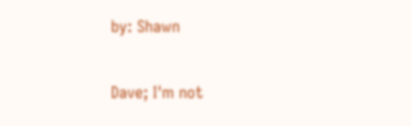by: Shawn

Dave; I'm not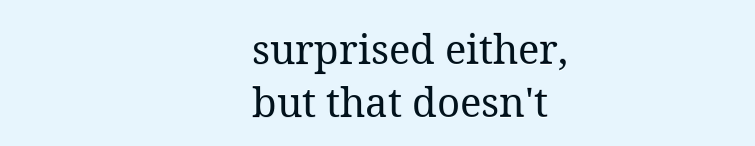surprised either, but that doesn't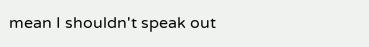mean I shouldn't speak out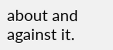about and against it.